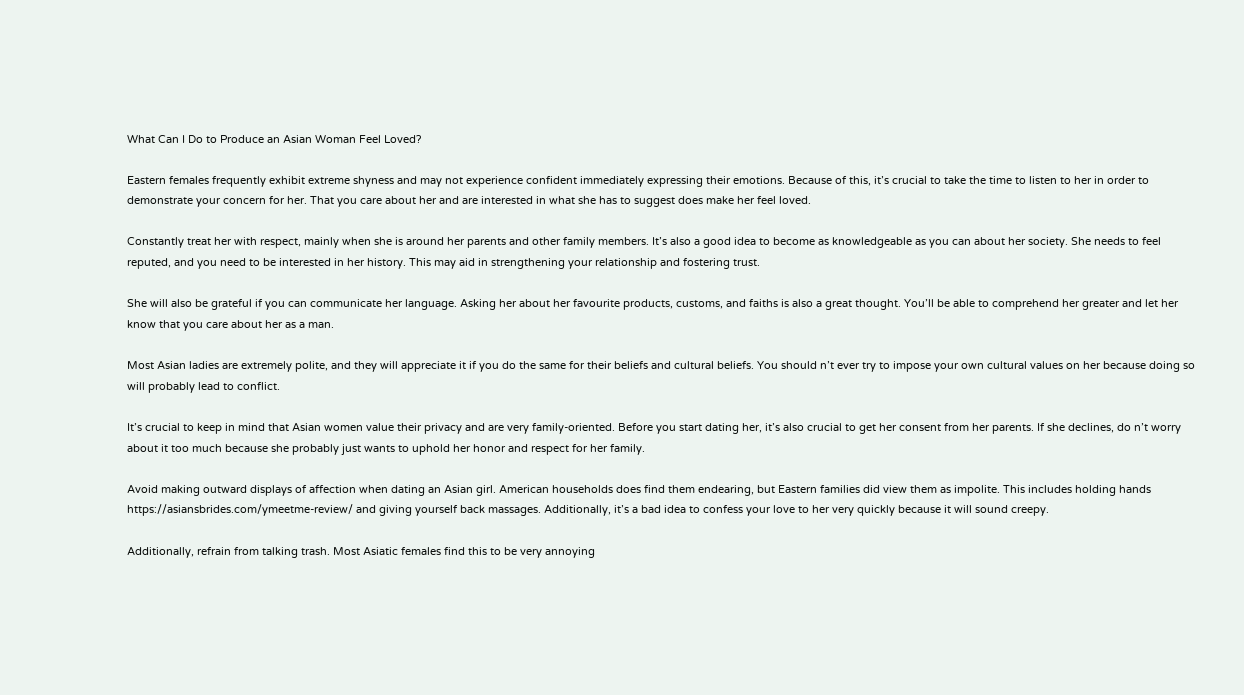What Can I Do to Produce an Asian Woman Feel Loved?

Eastern females frequently exhibit extreme shyness and may not experience confident immediately expressing their emotions. Because of this, it’s crucial to take the time to listen to her in order to demonstrate your concern for her. That you care about her and are interested in what she has to suggest does make her feel loved.

Constantly treat her with respect, mainly when she is around her parents and other family members. It’s also a good idea to become as knowledgeable as you can about her society. She needs to feel reputed, and you need to be interested in her history. This may aid in strengthening your relationship and fostering trust.

She will also be grateful if you can communicate her language. Asking her about her favourite products, customs, and faiths is also a great thought. You’ll be able to comprehend her greater and let her know that you care about her as a man.

Most Asian ladies are extremely polite, and they will appreciate it if you do the same for their beliefs and cultural beliefs. You should n’t ever try to impose your own cultural values on her because doing so will probably lead to conflict.

It’s crucial to keep in mind that Asian women value their privacy and are very family-oriented. Before you start dating her, it’s also crucial to get her consent from her parents. If she declines, do n’t worry about it too much because she probably just wants to uphold her honor and respect for her family.

Avoid making outward displays of affection when dating an Asian girl. American households does find them endearing, but Eastern families did view them as impolite. This includes holding hands https://asiansbrides.com/ymeetme-review/ and giving yourself back massages. Additionally, it’s a bad idea to confess your love to her very quickly because it will sound creepy.

Additionally, refrain from talking trash. Most Asiatic females find this to be very annoying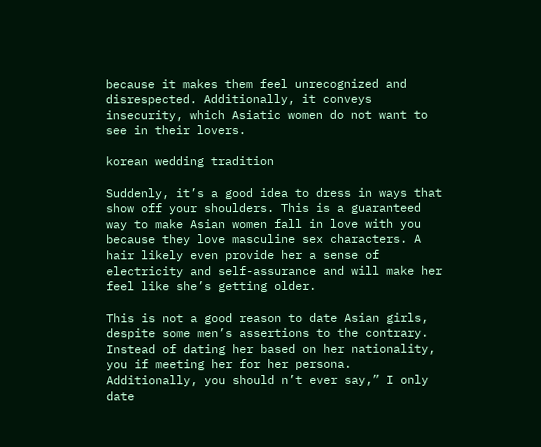because it makes them feel unrecognized and disrespected. Additionally, it conveys insecurity, which Asiatic women do not want to see in their lovers.

korean wedding tradition

Suddenly, it’s a good idea to dress in ways that show off your shoulders. This is a guaranteed way to make Asian women fall in love with you because they love masculine sex characters. A hair likely even provide her a sense of electricity and self-assurance and will make her feel like she’s getting older.

This is not a good reason to date Asian girls, despite some men’s assertions to the contrary. Instead of dating her based on her nationality, you if meeting her for her persona. Additionally, you should n’t ever say,” I only date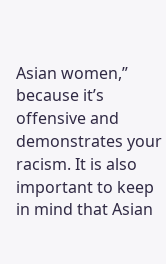Asian women,” because it’s offensive and demonstrates your racism. It is also important to keep in mind that Asian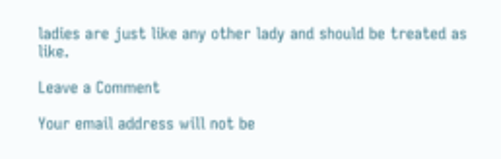ladies are just like any other lady and should be treated as like.

Leave a Comment

Your email address will not be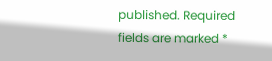published. Required fields are marked *